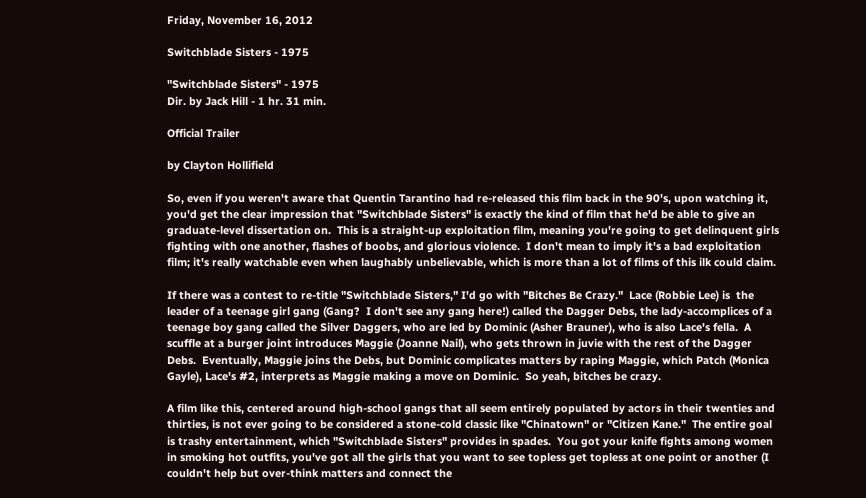Friday, November 16, 2012

Switchblade Sisters - 1975

"Switchblade Sisters" - 1975
Dir. by Jack Hill - 1 hr. 31 min.

Official Trailer

by Clayton Hollifield

So, even if you weren't aware that Quentin Tarantino had re-released this film back in the 90's, upon watching it, you'd get the clear impression that "Switchblade Sisters" is exactly the kind of film that he'd be able to give an graduate-level dissertation on.  This is a straight-up exploitation film, meaning you're going to get delinquent girls fighting with one another, flashes of boobs, and glorious violence.  I don't mean to imply it's a bad exploitation film; it's really watchable even when laughably unbelievable, which is more than a lot of films of this ilk could claim.

If there was a contest to re-title "Switchblade Sisters," I'd go with "Bitches Be Crazy."  Lace (Robbie Lee) is  the leader of a teenage girl gang (Gang?  I don't see any gang here!) called the Dagger Debs, the lady-accomplices of a teenage boy gang called the Silver Daggers, who are led by Dominic (Asher Brauner), who is also Lace's fella.  A scuffle at a burger joint introduces Maggie (Joanne Nail), who gets thrown in juvie with the rest of the Dagger Debs.  Eventually, Maggie joins the Debs, but Dominic complicates matters by raping Maggie, which Patch (Monica Gayle), Lace's #2, interprets as Maggie making a move on Dominic.  So yeah, bitches be crazy.

A film like this, centered around high-school gangs that all seem entirely populated by actors in their twenties and thirties, is not ever going to be considered a stone-cold classic like "Chinatown" or "Citizen Kane."  The entire goal is trashy entertainment, which "Switchblade Sisters" provides in spades.  You got your knife fights among women in smoking hot outfits, you've got all the girls that you want to see topless get topless at one point or another (I couldn't help but over-think matters and connect the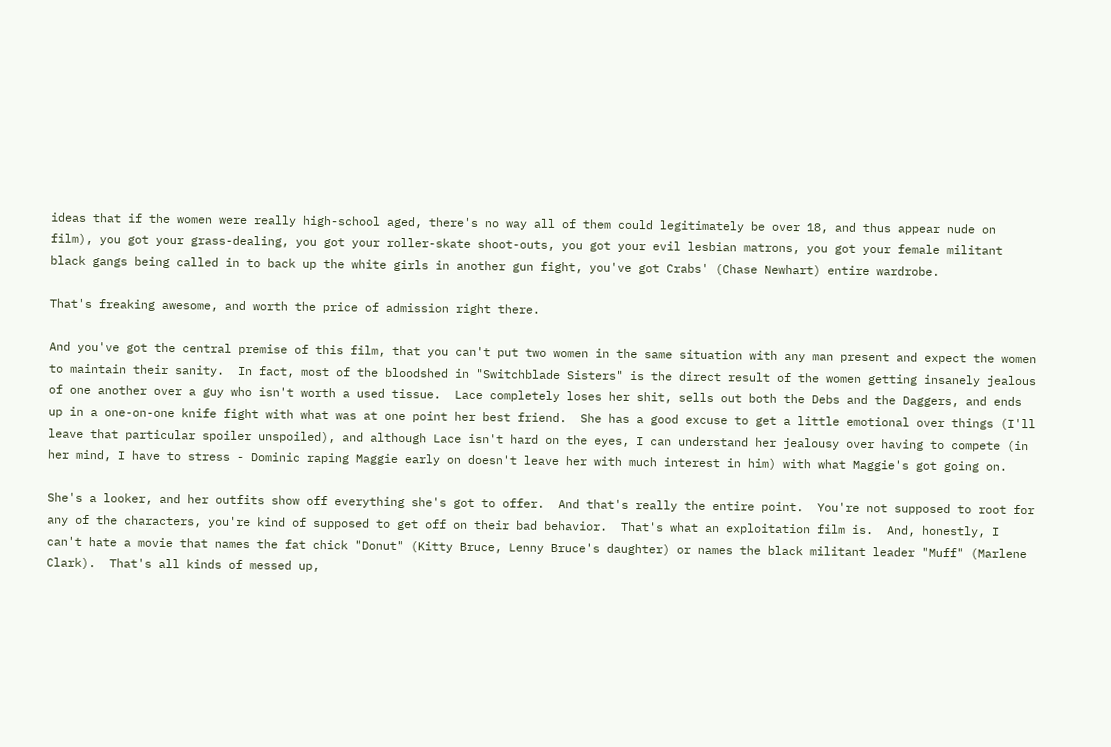ideas that if the women were really high-school aged, there's no way all of them could legitimately be over 18, and thus appear nude on film), you got your grass-dealing, you got your roller-skate shoot-outs, you got your evil lesbian matrons, you got your female militant black gangs being called in to back up the white girls in another gun fight, you've got Crabs' (Chase Newhart) entire wardrobe.

That's freaking awesome, and worth the price of admission right there.

And you've got the central premise of this film, that you can't put two women in the same situation with any man present and expect the women to maintain their sanity.  In fact, most of the bloodshed in "Switchblade Sisters" is the direct result of the women getting insanely jealous of one another over a guy who isn't worth a used tissue.  Lace completely loses her shit, sells out both the Debs and the Daggers, and ends up in a one-on-one knife fight with what was at one point her best friend.  She has a good excuse to get a little emotional over things (I'll leave that particular spoiler unspoiled), and although Lace isn't hard on the eyes, I can understand her jealousy over having to compete (in her mind, I have to stress - Dominic raping Maggie early on doesn't leave her with much interest in him) with what Maggie's got going on.

She's a looker, and her outfits show off everything she's got to offer.  And that's really the entire point.  You're not supposed to root for any of the characters, you're kind of supposed to get off on their bad behavior.  That's what an exploitation film is.  And, honestly, I can't hate a movie that names the fat chick "Donut" (Kitty Bruce, Lenny Bruce's daughter) or names the black militant leader "Muff" (Marlene Clark).  That's all kinds of messed up,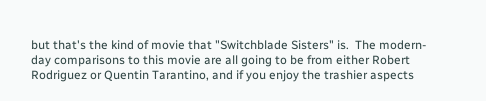but that's the kind of movie that "Switchblade Sisters" is.  The modern-day comparisons to this movie are all going to be from either Robert Rodriguez or Quentin Tarantino, and if you enjoy the trashier aspects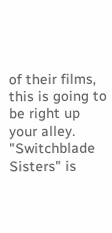of their films, this is going to be right up your alley.  "Switchblade Sisters" is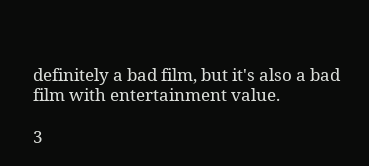definitely a bad film, but it's also a bad film with entertainment value.

3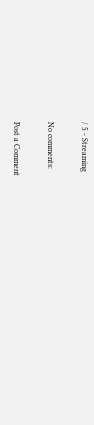/ 5 - Streaming

No comments:

Post a Comment